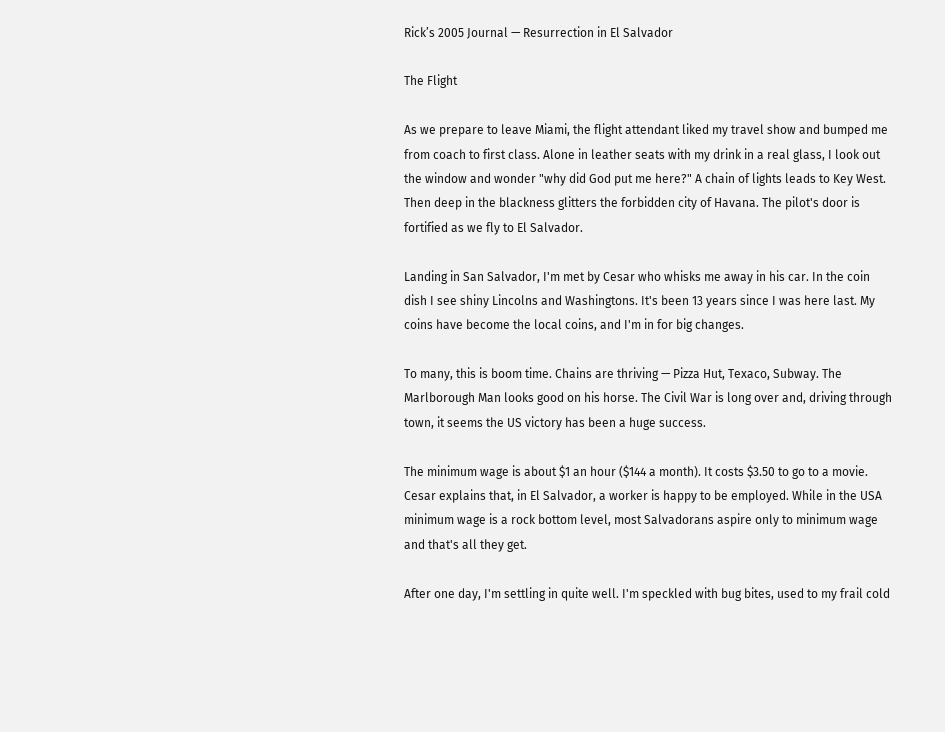Rick’s 2005 Journal — Resurrection in El Salvador

The Flight

As we prepare to leave Miami, the flight attendant liked my travel show and bumped me from coach to first class. Alone in leather seats with my drink in a real glass, I look out the window and wonder "why did God put me here?" A chain of lights leads to Key West. Then deep in the blackness glitters the forbidden city of Havana. The pilot's door is fortified as we fly to El Salvador.

Landing in San Salvador, I'm met by Cesar who whisks me away in his car. In the coin dish I see shiny Lincolns and Washingtons. It's been 13 years since I was here last. My coins have become the local coins, and I'm in for big changes.

To many, this is boom time. Chains are thriving — Pizza Hut, Texaco, Subway. The Marlborough Man looks good on his horse. The Civil War is long over and, driving through town, it seems the US victory has been a huge success.

The minimum wage is about $1 an hour ($144 a month). It costs $3.50 to go to a movie. Cesar explains that, in El Salvador, a worker is happy to be employed. While in the USA minimum wage is a rock bottom level, most Salvadorans aspire only to minimum wage and that's all they get.

After one day, I'm settling in quite well. I'm speckled with bug bites, used to my frail cold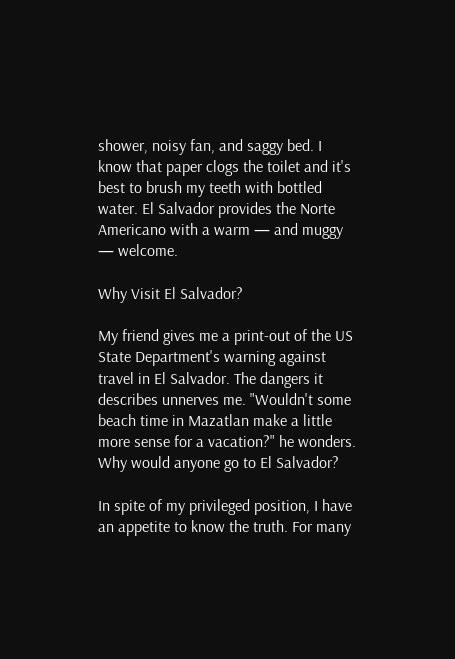shower, noisy fan, and saggy bed. I know that paper clogs the toilet and it's best to brush my teeth with bottled water. El Salvador provides the Norte Americano with a warm — and muggy — welcome.

Why Visit El Salvador?

My friend gives me a print-out of the US State Department's warning against travel in El Salvador. The dangers it describes unnerves me. "Wouldn't some beach time in Mazatlan make a little more sense for a vacation?" he wonders. Why would anyone go to El Salvador?

In spite of my privileged position, I have an appetite to know the truth. For many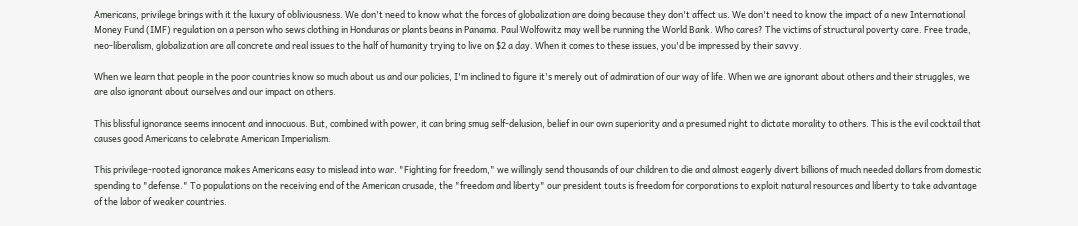Americans, privilege brings with it the luxury of obliviousness. We don't need to know what the forces of globalization are doing because they don't affect us. We don't need to know the impact of a new International Money Fund (IMF) regulation on a person who sews clothing in Honduras or plants beans in Panama. Paul Wolfowitz may well be running the World Bank. Who cares? The victims of structural poverty care. Free trade, neo-liberalism, globalization are all concrete and real issues to the half of humanity trying to live on $2 a day. When it comes to these issues, you'd be impressed by their savvy.

When we learn that people in the poor countries know so much about us and our policies, I'm inclined to figure it's merely out of admiration of our way of life. When we are ignorant about others and their struggles, we are also ignorant about ourselves and our impact on others.

This blissful ignorance seems innocent and innocuous. But, combined with power, it can bring smug self-delusion, belief in our own superiority and a presumed right to dictate morality to others. This is the evil cocktail that causes good Americans to celebrate American Imperialism.

This privilege-rooted ignorance makes Americans easy to mislead into war. "Fighting for freedom," we willingly send thousands of our children to die and almost eagerly divert billions of much needed dollars from domestic spending to "defense." To populations on the receiving end of the American crusade, the "freedom and liberty" our president touts is freedom for corporations to exploit natural resources and liberty to take advantage of the labor of weaker countries.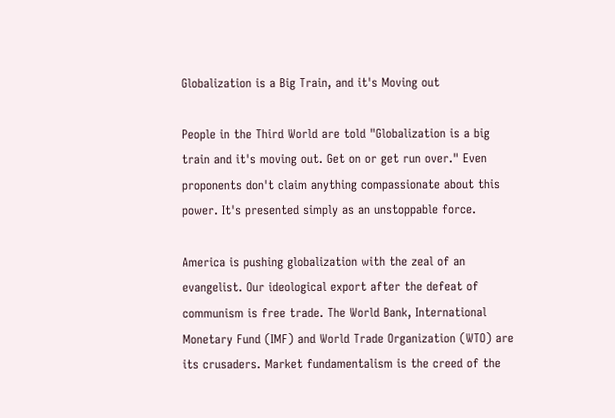Globalization is a Big Train, and it's Moving out

People in the Third World are told "Globalization is a big train and it's moving out. Get on or get run over." Even proponents don't claim anything compassionate about this power. It's presented simply as an unstoppable force.

America is pushing globalization with the zeal of an evangelist. Our ideological export after the defeat of communism is free trade. The World Bank, International Monetary Fund (IMF) and World Trade Organization (WTO) are its crusaders. Market fundamentalism is the creed of the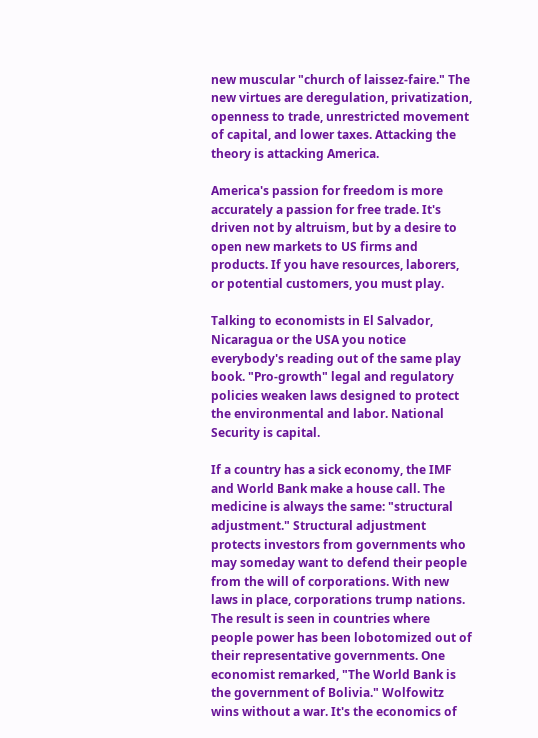new muscular "church of laissez-faire." The new virtues are deregulation, privatization, openness to trade, unrestricted movement of capital, and lower taxes. Attacking the theory is attacking America.

America's passion for freedom is more accurately a passion for free trade. It's driven not by altruism, but by a desire to open new markets to US firms and products. If you have resources, laborers, or potential customers, you must play.

Talking to economists in El Salvador, Nicaragua or the USA you notice everybody's reading out of the same play book. "Pro-growth" legal and regulatory policies weaken laws designed to protect the environmental and labor. National Security is capital.

If a country has a sick economy, the IMF and World Bank make a house call. The medicine is always the same: "structural adjustment." Structural adjustment protects investors from governments who may someday want to defend their people from the will of corporations. With new laws in place, corporations trump nations. The result is seen in countries where people power has been lobotomized out of their representative governments. One economist remarked, "The World Bank is the government of Bolivia." Wolfowitz wins without a war. It's the economics of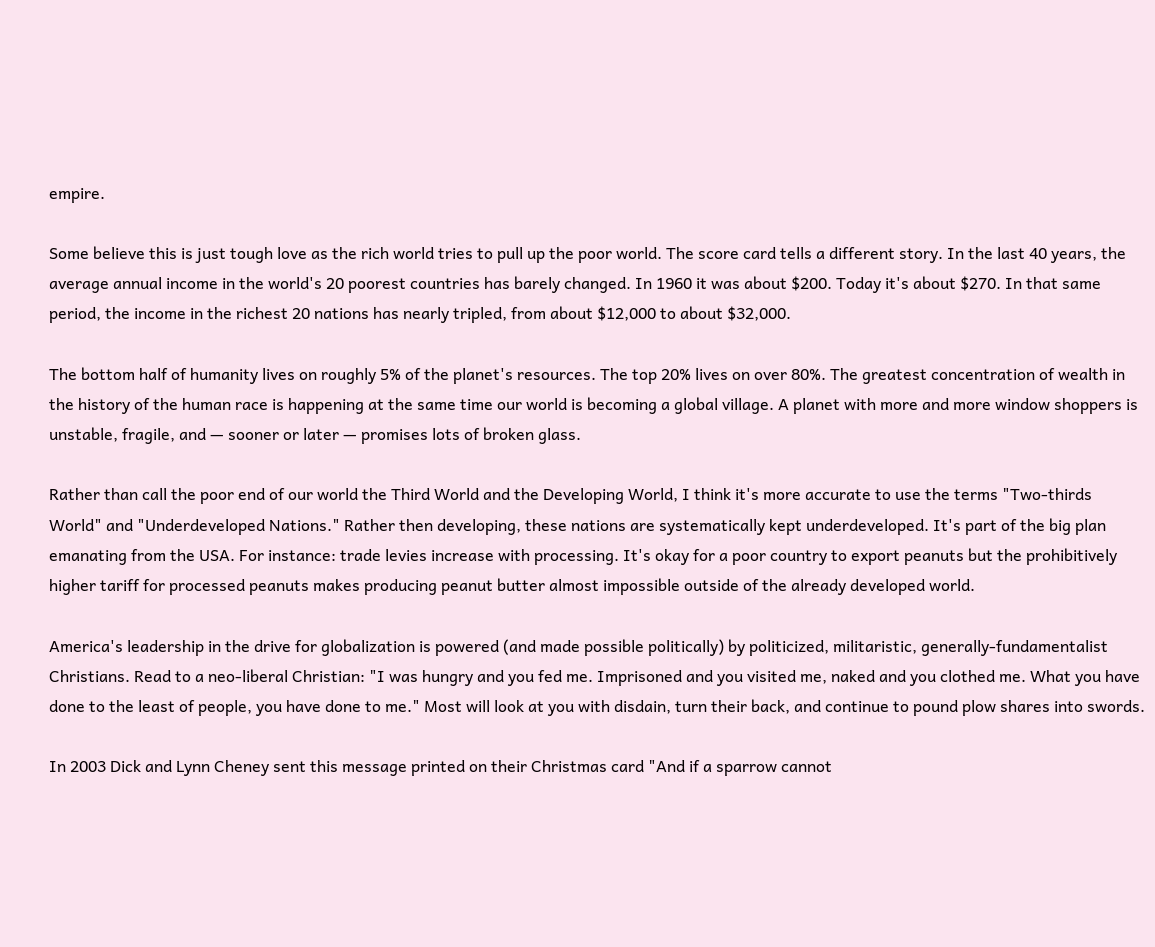empire.

Some believe this is just tough love as the rich world tries to pull up the poor world. The score card tells a different story. In the last 40 years, the average annual income in the world's 20 poorest countries has barely changed. In 1960 it was about $200. Today it's about $270. In that same period, the income in the richest 20 nations has nearly tripled, from about $12,000 to about $32,000.

The bottom half of humanity lives on roughly 5% of the planet's resources. The top 20% lives on over 80%. The greatest concentration of wealth in the history of the human race is happening at the same time our world is becoming a global village. A planet with more and more window shoppers is unstable, fragile, and — sooner or later — promises lots of broken glass.

Rather than call the poor end of our world the Third World and the Developing World, I think it's more accurate to use the terms "Two-thirds World" and "Underdeveloped Nations." Rather then developing, these nations are systematically kept underdeveloped. It's part of the big plan emanating from the USA. For instance: trade levies increase with processing. It's okay for a poor country to export peanuts but the prohibitively higher tariff for processed peanuts makes producing peanut butter almost impossible outside of the already developed world.

America's leadership in the drive for globalization is powered (and made possible politically) by politicized, militaristic, generally-fundamentalist Christians. Read to a neo-liberal Christian: "I was hungry and you fed me. Imprisoned and you visited me, naked and you clothed me. What you have done to the least of people, you have done to me." Most will look at you with disdain, turn their back, and continue to pound plow shares into swords.

In 2003 Dick and Lynn Cheney sent this message printed on their Christmas card "And if a sparrow cannot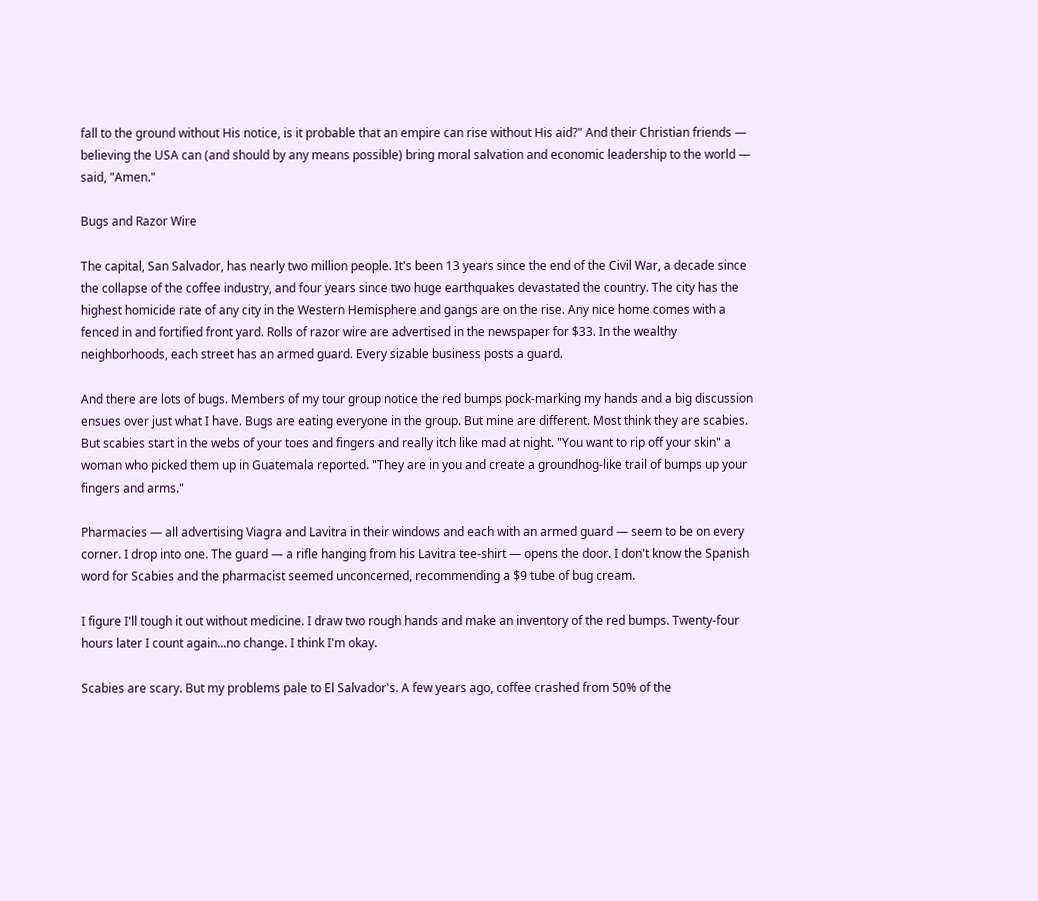fall to the ground without His notice, is it probable that an empire can rise without His aid?" And their Christian friends — believing the USA can (and should by any means possible) bring moral salvation and economic leadership to the world — said, "Amen."

Bugs and Razor Wire

The capital, San Salvador, has nearly two million people. It's been 13 years since the end of the Civil War, a decade since the collapse of the coffee industry, and four years since two huge earthquakes devastated the country. The city has the highest homicide rate of any city in the Western Hemisphere and gangs are on the rise. Any nice home comes with a fenced in and fortified front yard. Rolls of razor wire are advertised in the newspaper for $33. In the wealthy neighborhoods, each street has an armed guard. Every sizable business posts a guard.

And there are lots of bugs. Members of my tour group notice the red bumps pock-marking my hands and a big discussion ensues over just what I have. Bugs are eating everyone in the group. But mine are different. Most think they are scabies. But scabies start in the webs of your toes and fingers and really itch like mad at night. "You want to rip off your skin" a woman who picked them up in Guatemala reported. "They are in you and create a groundhog-like trail of bumps up your fingers and arms."

Pharmacies — all advertising Viagra and Lavitra in their windows and each with an armed guard — seem to be on every corner. I drop into one. The guard — a rifle hanging from his Lavitra tee-shirt — opens the door. I don't know the Spanish word for Scabies and the pharmacist seemed unconcerned, recommending a $9 tube of bug cream.

I figure I'll tough it out without medicine. I draw two rough hands and make an inventory of the red bumps. Twenty-four hours later I count again...no change. I think I'm okay.

Scabies are scary. But my problems pale to El Salvador's. A few years ago, coffee crashed from 50% of the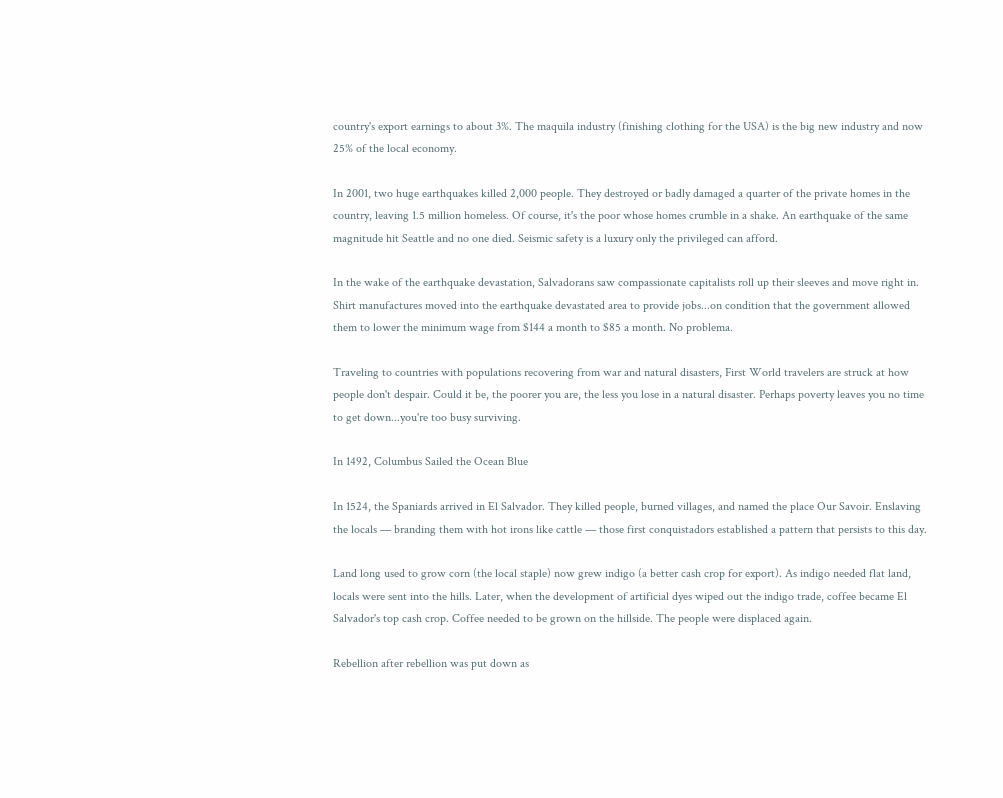country's export earnings to about 3%. The maquila industry (finishing clothing for the USA) is the big new industry and now 25% of the local economy.

In 2001, two huge earthquakes killed 2,000 people. They destroyed or badly damaged a quarter of the private homes in the country, leaving 1.5 million homeless. Of course, it's the poor whose homes crumble in a shake. An earthquake of the same magnitude hit Seattle and no one died. Seismic safety is a luxury only the privileged can afford.

In the wake of the earthquake devastation, Salvadorans saw compassionate capitalists roll up their sleeves and move right in. Shirt manufactures moved into the earthquake devastated area to provide jobs...on condition that the government allowed them to lower the minimum wage from $144 a month to $85 a month. No problema.

Traveling to countries with populations recovering from war and natural disasters, First World travelers are struck at how people don't despair. Could it be, the poorer you are, the less you lose in a natural disaster. Perhaps poverty leaves you no time to get down...you're too busy surviving.

In 1492, Columbus Sailed the Ocean Blue

In 1524, the Spaniards arrived in El Salvador. They killed people, burned villages, and named the place Our Savoir. Enslaving the locals — branding them with hot irons like cattle — those first conquistadors established a pattern that persists to this day.

Land long used to grow corn (the local staple) now grew indigo (a better cash crop for export). As indigo needed flat land, locals were sent into the hills. Later, when the development of artificial dyes wiped out the indigo trade, coffee became El Salvador's top cash crop. Coffee needed to be grown on the hillside. The people were displaced again.

Rebellion after rebellion was put down as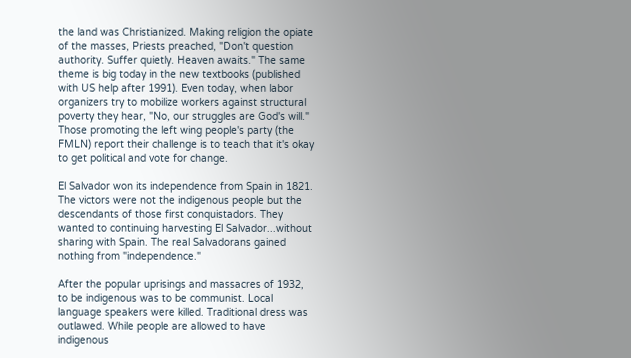the land was Christianized. Making religion the opiate of the masses, Priests preached, "Don't question authority. Suffer quietly. Heaven awaits." The same theme is big today in the new textbooks (published with US help after 1991). Even today, when labor organizers try to mobilize workers against structural poverty they hear, "No, our struggles are God's will." Those promoting the left wing people's party (the FMLN) report their challenge is to teach that it's okay to get political and vote for change.

El Salvador won its independence from Spain in 1821. The victors were not the indigenous people but the descendants of those first conquistadors. They wanted to continuing harvesting El Salvador...without sharing with Spain. The real Salvadorans gained nothing from "independence."

After the popular uprisings and massacres of 1932, to be indigenous was to be communist. Local language speakers were killed. Traditional dress was outlawed. While people are allowed to have indigenous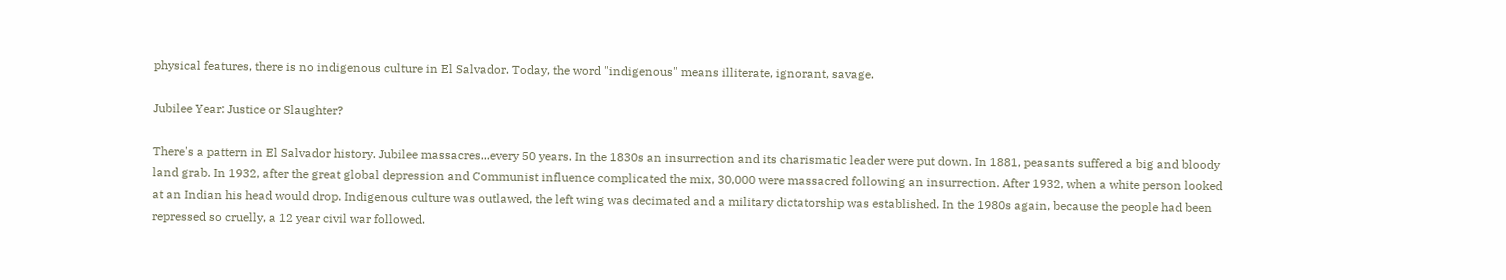physical features, there is no indigenous culture in El Salvador. Today, the word "indigenous" means illiterate, ignorant, savage.

Jubilee Year: Justice or Slaughter?

There's a pattern in El Salvador history. Jubilee massacres...every 50 years. In the 1830s an insurrection and its charismatic leader were put down. In 1881, peasants suffered a big and bloody land grab. In 1932, after the great global depression and Communist influence complicated the mix, 30,000 were massacred following an insurrection. After 1932, when a white person looked at an Indian his head would drop. Indigenous culture was outlawed, the left wing was decimated and a military dictatorship was established. In the 1980s again, because the people had been repressed so cruelly, a 12 year civil war followed.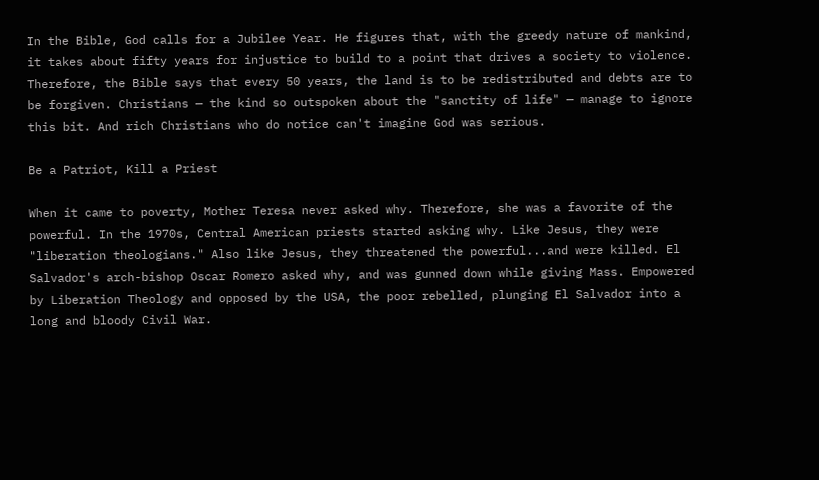In the Bible, God calls for a Jubilee Year. He figures that, with the greedy nature of mankind, it takes about fifty years for injustice to build to a point that drives a society to violence. Therefore, the Bible says that every 50 years, the land is to be redistributed and debts are to be forgiven. Christians — the kind so outspoken about the "sanctity of life" — manage to ignore this bit. And rich Christians who do notice can't imagine God was serious.

Be a Patriot, Kill a Priest

When it came to poverty, Mother Teresa never asked why. Therefore, she was a favorite of the powerful. In the 1970s, Central American priests started asking why. Like Jesus, they were "liberation theologians." Also like Jesus, they threatened the powerful...and were killed. El Salvador's arch-bishop Oscar Romero asked why, and was gunned down while giving Mass. Empowered by Liberation Theology and opposed by the USA, the poor rebelled, plunging El Salvador into a long and bloody Civil War.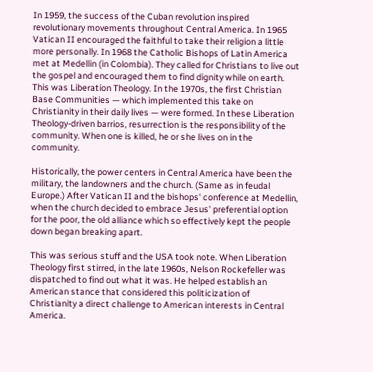In 1959, the success of the Cuban revolution inspired revolutionary movements throughout Central America. In 1965 Vatican II encouraged the faithful to take their religion a little more personally. In 1968 the Catholic Bishops of Latin America met at Medellin (in Colombia). They called for Christians to live out the gospel and encouraged them to find dignity while on earth. This was Liberation Theology. In the 1970s, the first Christian Base Communities — which implemented this take on Christianity in their daily lives — were formed. In these Liberation Theology-driven barrios, resurrection is the responsibility of the community. When one is killed, he or she lives on in the community.

Historically, the power centers in Central America have been the military, the landowners and the church. (Same as in feudal Europe.) After Vatican II and the bishops' conference at Medellin, when the church decided to embrace Jesus' preferential option for the poor, the old alliance which so effectively kept the people down began breaking apart.

This was serious stuff and the USA took note. When Liberation Theology first stirred, in the late 1960s, Nelson Rockefeller was dispatched to find out what it was. He helped establish an American stance that considered this politicization of Christianity a direct challenge to American interests in Central America.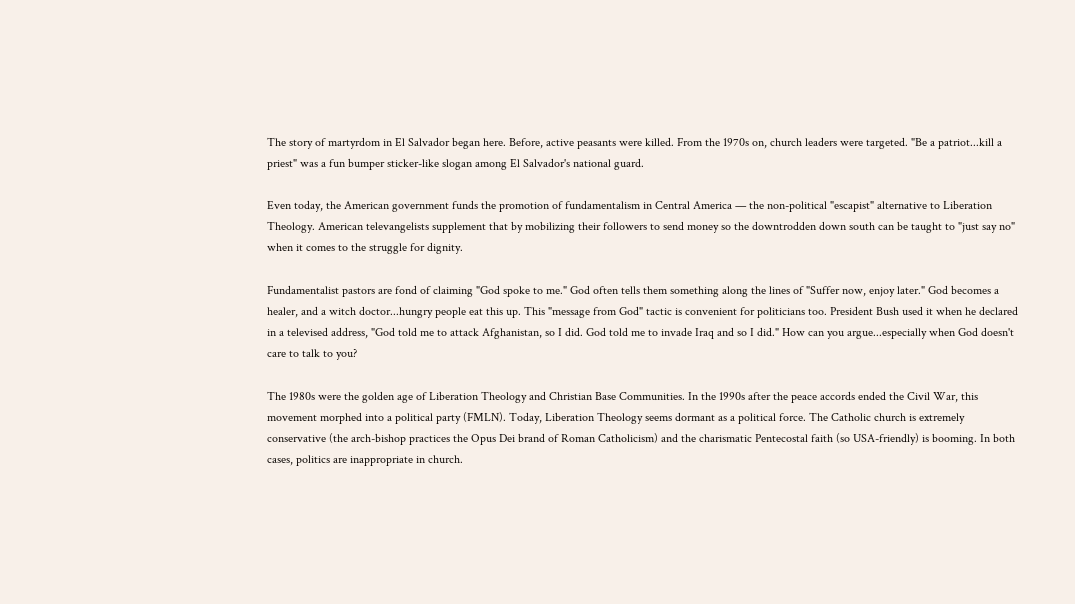The story of martyrdom in El Salvador began here. Before, active peasants were killed. From the 1970s on, church leaders were targeted. "Be a patriot...kill a priest" was a fun bumper sticker-like slogan among El Salvador's national guard.

Even today, the American government funds the promotion of fundamentalism in Central America — the non-political "escapist" alternative to Liberation Theology. American televangelists supplement that by mobilizing their followers to send money so the downtrodden down south can be taught to "just say no" when it comes to the struggle for dignity.

Fundamentalist pastors are fond of claiming "God spoke to me." God often tells them something along the lines of "Suffer now, enjoy later." God becomes a healer, and a witch doctor...hungry people eat this up. This "message from God" tactic is convenient for politicians too. President Bush used it when he declared in a televised address, "God told me to attack Afghanistan, so I did. God told me to invade Iraq and so I did." How can you argue...especially when God doesn't care to talk to you?

The 1980s were the golden age of Liberation Theology and Christian Base Communities. In the 1990s after the peace accords ended the Civil War, this movement morphed into a political party (FMLN). Today, Liberation Theology seems dormant as a political force. The Catholic church is extremely conservative (the arch-bishop practices the Opus Dei brand of Roman Catholicism) and the charismatic Pentecostal faith (so USA-friendly) is booming. In both cases, politics are inappropriate in church.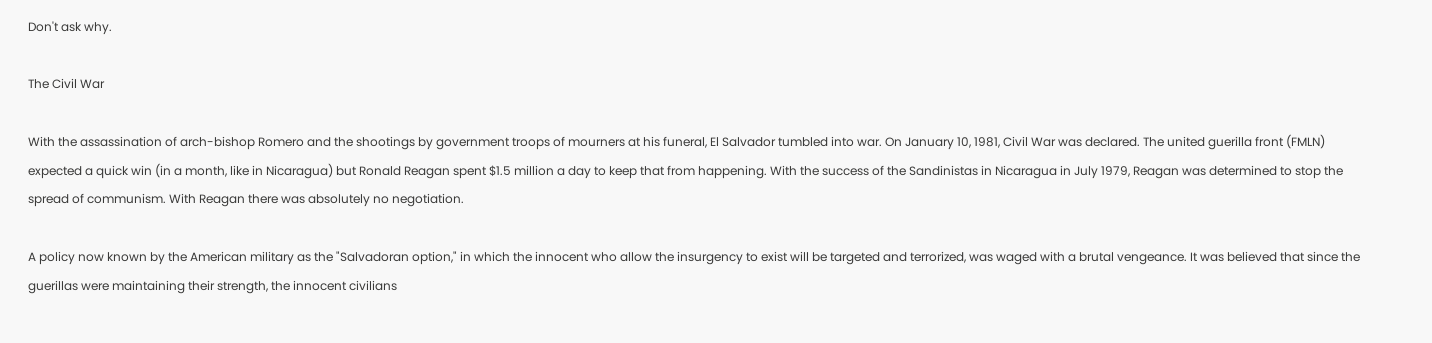Don't ask why.

The Civil War

With the assassination of arch-bishop Romero and the shootings by government troops of mourners at his funeral, El Salvador tumbled into war. On January 10, 1981, Civil War was declared. The united guerilla front (FMLN) expected a quick win (in a month, like in Nicaragua) but Ronald Reagan spent $1.5 million a day to keep that from happening. With the success of the Sandinistas in Nicaragua in July 1979, Reagan was determined to stop the spread of communism. With Reagan there was absolutely no negotiation.

A policy now known by the American military as the "Salvadoran option," in which the innocent who allow the insurgency to exist will be targeted and terrorized, was waged with a brutal vengeance. It was believed that since the guerillas were maintaining their strength, the innocent civilians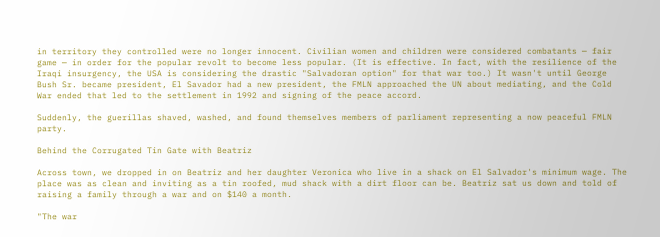in territory they controlled were no longer innocent. Civilian women and children were considered combatants — fair game — in order for the popular revolt to become less popular. (It is effective. In fact, with the resilience of the Iraqi insurgency, the USA is considering the drastic "Salvadoran option" for that war too.) It wasn't until George Bush Sr. became president, El Savador had a new president, the FMLN approached the UN about mediating, and the Cold War ended that led to the settlement in 1992 and signing of the peace accord.

Suddenly, the guerillas shaved, washed, and found themselves members of parliament representing a now peaceful FMLN party.

Behind the Corrugated Tin Gate with Beatriz

Across town, we dropped in on Beatriz and her daughter Veronica who live in a shack on El Salvador's minimum wage. The place was as clean and inviting as a tin roofed, mud shack with a dirt floor can be. Beatriz sat us down and told of raising a family through a war and on $140 a month.

"The war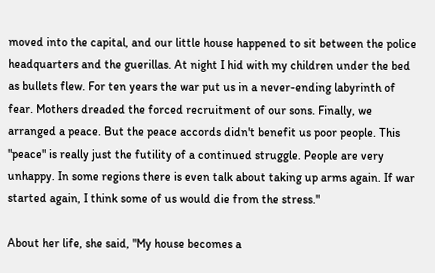moved into the capital, and our little house happened to sit between the police headquarters and the guerillas. At night I hid with my children under the bed as bullets flew. For ten years the war put us in a never-ending labyrinth of fear. Mothers dreaded the forced recruitment of our sons. Finally, we arranged a peace. But the peace accords didn't benefit us poor people. This "peace" is really just the futility of a continued struggle. People are very unhappy. In some regions there is even talk about taking up arms again. If war started again, I think some of us would die from the stress."

About her life, she said, "My house becomes a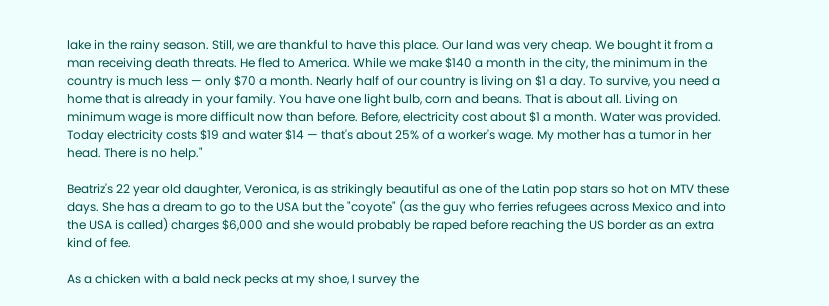lake in the rainy season. Still, we are thankful to have this place. Our land was very cheap. We bought it from a man receiving death threats. He fled to America. While we make $140 a month in the city, the minimum in the country is much less — only $70 a month. Nearly half of our country is living on $1 a day. To survive, you need a home that is already in your family. You have one light bulb, corn and beans. That is about all. Living on minimum wage is more difficult now than before. Before, electricity cost about $1 a month. Water was provided. Today electricity costs $19 and water $14 — that's about 25% of a worker's wage. My mother has a tumor in her head. There is no help."

Beatriz's 22 year old daughter, Veronica, is as strikingly beautiful as one of the Latin pop stars so hot on MTV these days. She has a dream to go to the USA but the "coyote" (as the guy who ferries refugees across Mexico and into the USA is called) charges $6,000 and she would probably be raped before reaching the US border as an extra kind of fee.

As a chicken with a bald neck pecks at my shoe, I survey the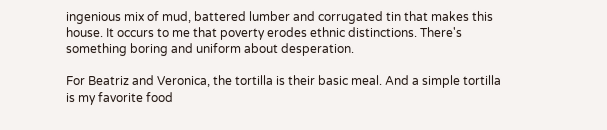ingenious mix of mud, battered lumber and corrugated tin that makes this house. It occurs to me that poverty erodes ethnic distinctions. There's something boring and uniform about desperation.

For Beatriz and Veronica, the tortilla is their basic meal. And a simple tortilla is my favorite food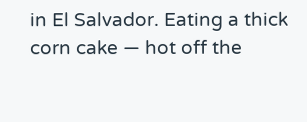in El Salvador. Eating a thick corn cake — hot off the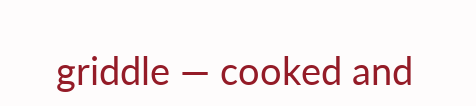griddle — cooked and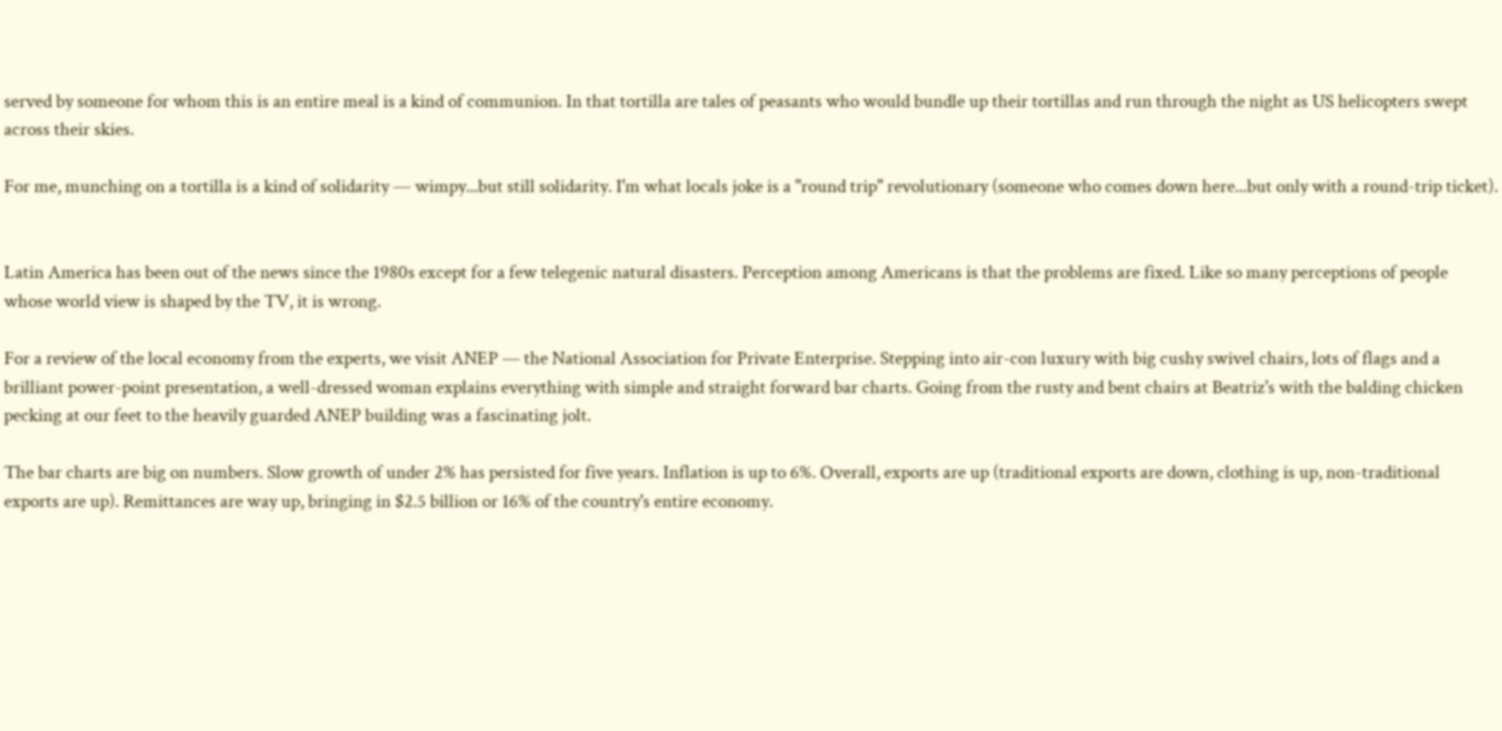served by someone for whom this is an entire meal is a kind of communion. In that tortilla are tales of peasants who would bundle up their tortillas and run through the night as US helicopters swept across their skies.

For me, munching on a tortilla is a kind of solidarity — wimpy...but still solidarity. I'm what locals joke is a "round trip" revolutionary (someone who comes down here...but only with a round-trip ticket).


Latin America has been out of the news since the 1980s except for a few telegenic natural disasters. Perception among Americans is that the problems are fixed. Like so many perceptions of people whose world view is shaped by the TV, it is wrong.

For a review of the local economy from the experts, we visit ANEP — the National Association for Private Enterprise. Stepping into air-con luxury with big cushy swivel chairs, lots of flags and a brilliant power-point presentation, a well-dressed woman explains everything with simple and straight forward bar charts. Going from the rusty and bent chairs at Beatriz's with the balding chicken pecking at our feet to the heavily guarded ANEP building was a fascinating jolt.

The bar charts are big on numbers. Slow growth of under 2% has persisted for five years. Inflation is up to 6%. Overall, exports are up (traditional exports are down, clothing is up, non-traditional exports are up). Remittances are way up, bringing in $2.5 billion or 16% of the country's entire economy.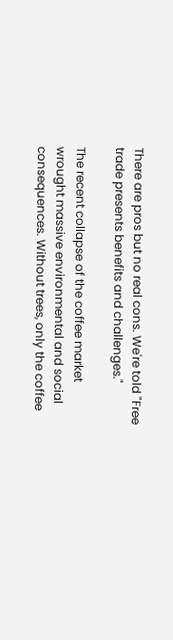There are pros but no real cons. We're told "Free trade presents benefits and challenges."

The recent collapse of the coffee market wrought massive environmental and social consequences. Without trees, only the coffee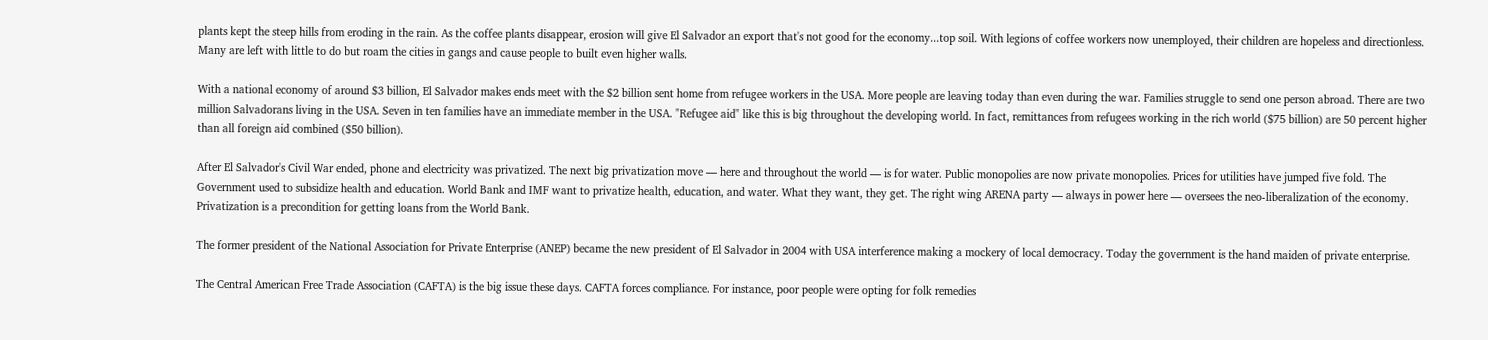plants kept the steep hills from eroding in the rain. As the coffee plants disappear, erosion will give El Salvador an export that's not good for the economy...top soil. With legions of coffee workers now unemployed, their children are hopeless and directionless. Many are left with little to do but roam the cities in gangs and cause people to built even higher walls.

With a national economy of around $3 billion, El Salvador makes ends meet with the $2 billion sent home from refugee workers in the USA. More people are leaving today than even during the war. Families struggle to send one person abroad. There are two million Salvadorans living in the USA. Seven in ten families have an immediate member in the USA. "Refugee aid" like this is big throughout the developing world. In fact, remittances from refugees working in the rich world ($75 billion) are 50 percent higher than all foreign aid combined ($50 billion).

After El Salvador's Civil War ended, phone and electricity was privatized. The next big privatization move — here and throughout the world — is for water. Public monopolies are now private monopolies. Prices for utilities have jumped five fold. The Government used to subsidize health and education. World Bank and IMF want to privatize health, education, and water. What they want, they get. The right wing ARENA party — always in power here — oversees the neo-liberalization of the economy. Privatization is a precondition for getting loans from the World Bank.

The former president of the National Association for Private Enterprise (ANEP) became the new president of El Salvador in 2004 with USA interference making a mockery of local democracy. Today the government is the hand maiden of private enterprise.

The Central American Free Trade Association (CAFTA) is the big issue these days. CAFTA forces compliance. For instance, poor people were opting for folk remedies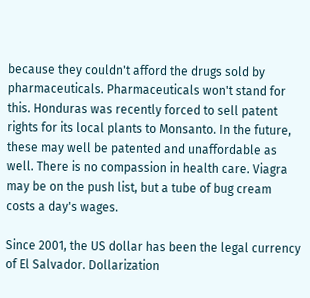because they couldn't afford the drugs sold by pharmaceuticals. Pharmaceuticals won't stand for this. Honduras was recently forced to sell patent rights for its local plants to Monsanto. In the future, these may well be patented and unaffordable as well. There is no compassion in health care. Viagra may be on the push list, but a tube of bug cream costs a day's wages.

Since 2001, the US dollar has been the legal currency of El Salvador. Dollarization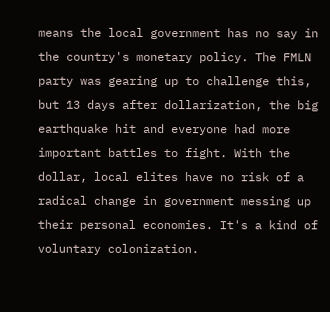means the local government has no say in the country's monetary policy. The FMLN party was gearing up to challenge this, but 13 days after dollarization, the big earthquake hit and everyone had more important battles to fight. With the dollar, local elites have no risk of a radical change in government messing up their personal economies. It's a kind of voluntary colonization.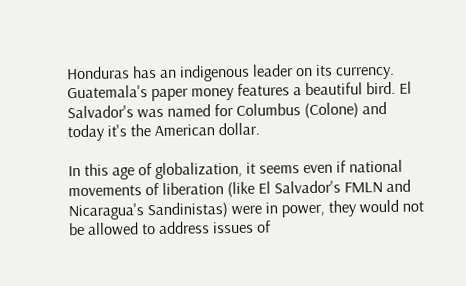Honduras has an indigenous leader on its currency. Guatemala's paper money features a beautiful bird. El Salvador's was named for Columbus (Colone) and today it's the American dollar.

In this age of globalization, it seems even if national movements of liberation (like El Salvador's FMLN and Nicaragua's Sandinistas) were in power, they would not be allowed to address issues of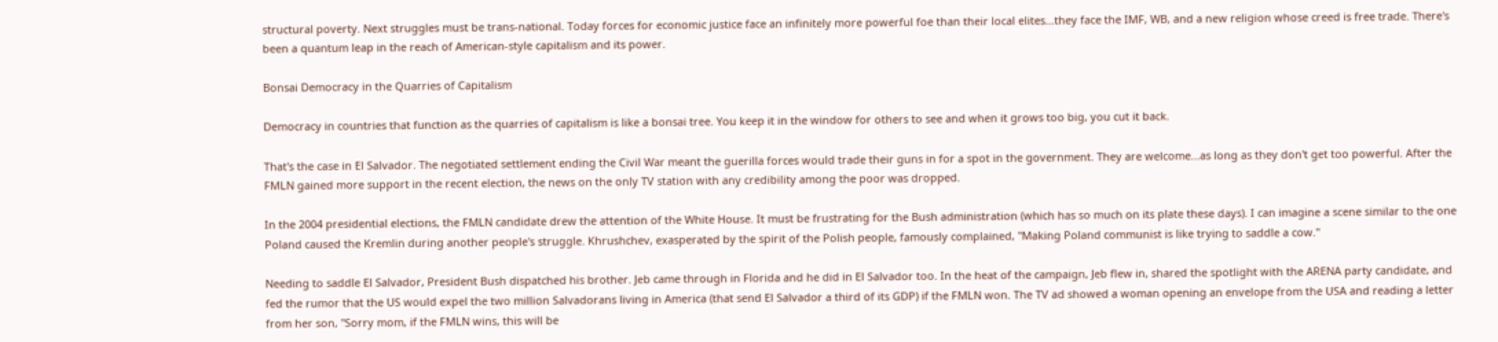structural poverty. Next struggles must be trans-national. Today forces for economic justice face an infinitely more powerful foe than their local elites...they face the IMF, WB, and a new religion whose creed is free trade. There's been a quantum leap in the reach of American-style capitalism and its power.

Bonsai Democracy in the Quarries of Capitalism

Democracy in countries that function as the quarries of capitalism is like a bonsai tree. You keep it in the window for others to see and when it grows too big, you cut it back.

That's the case in El Salvador. The negotiated settlement ending the Civil War meant the guerilla forces would trade their guns in for a spot in the government. They are welcome...as long as they don't get too powerful. After the FMLN gained more support in the recent election, the news on the only TV station with any credibility among the poor was dropped.

In the 2004 presidential elections, the FMLN candidate drew the attention of the White House. It must be frustrating for the Bush administration (which has so much on its plate these days). I can imagine a scene similar to the one Poland caused the Kremlin during another people's struggle. Khrushchev, exasperated by the spirit of the Polish people, famously complained, "Making Poland communist is like trying to saddle a cow."

Needing to saddle El Salvador, President Bush dispatched his brother. Jeb came through in Florida and he did in El Salvador too. In the heat of the campaign, Jeb flew in, shared the spotlight with the ARENA party candidate, and fed the rumor that the US would expel the two million Salvadorans living in America (that send El Salvador a third of its GDP) if the FMLN won. The TV ad showed a woman opening an envelope from the USA and reading a letter from her son, "Sorry mom, if the FMLN wins, this will be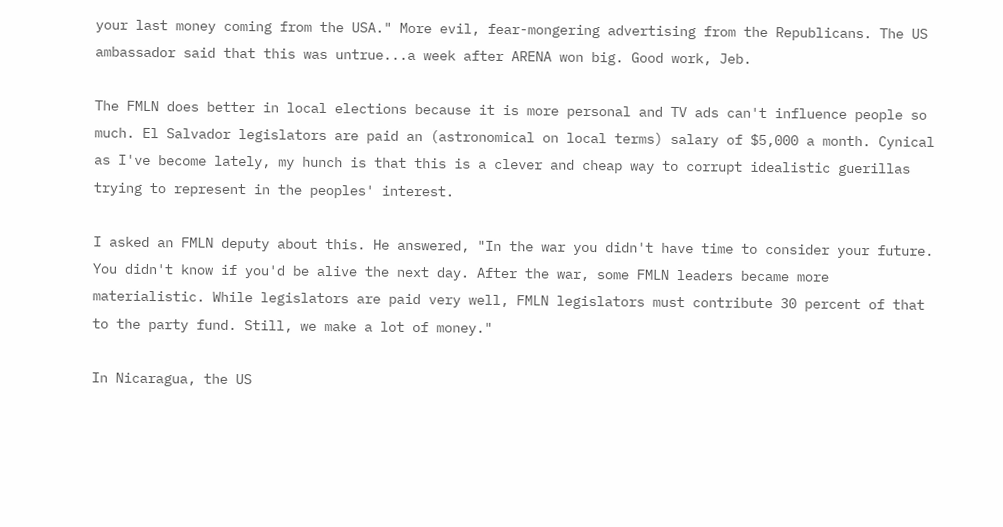your last money coming from the USA." More evil, fear-mongering advertising from the Republicans. The US ambassador said that this was untrue...a week after ARENA won big. Good work, Jeb.

The FMLN does better in local elections because it is more personal and TV ads can't influence people so much. El Salvador legislators are paid an (astronomical on local terms) salary of $5,000 a month. Cynical as I've become lately, my hunch is that this is a clever and cheap way to corrupt idealistic guerillas trying to represent in the peoples' interest.

I asked an FMLN deputy about this. He answered, "In the war you didn't have time to consider your future. You didn't know if you'd be alive the next day. After the war, some FMLN leaders became more materialistic. While legislators are paid very well, FMLN legislators must contribute 30 percent of that to the party fund. Still, we make a lot of money."

In Nicaragua, the US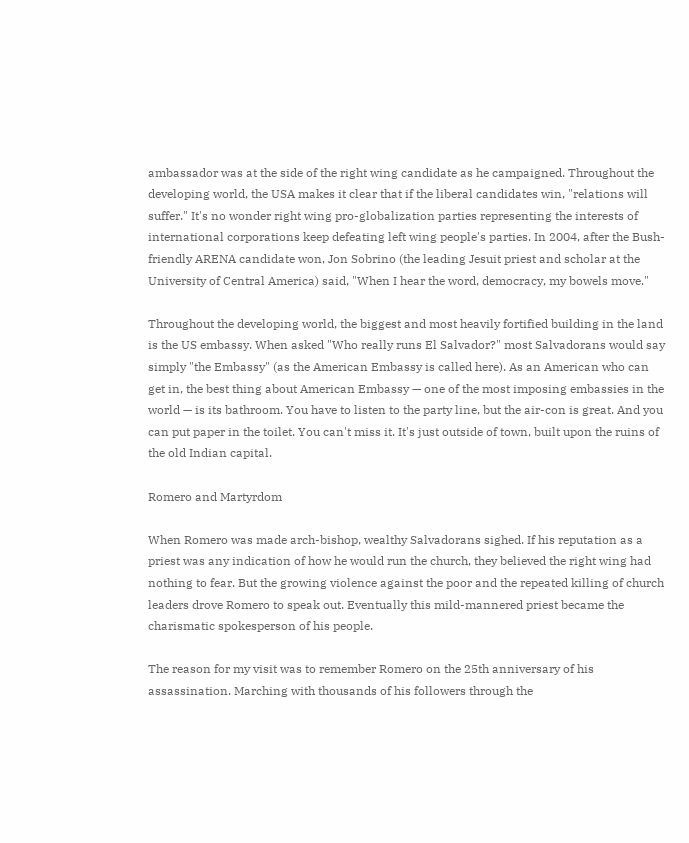ambassador was at the side of the right wing candidate as he campaigned. Throughout the developing world, the USA makes it clear that if the liberal candidates win, "relations will suffer." It's no wonder right wing pro-globalization parties representing the interests of international corporations keep defeating left wing people's parties. In 2004, after the Bush-friendly ARENA candidate won, Jon Sobrino (the leading Jesuit priest and scholar at the University of Central America) said, "When I hear the word, democracy, my bowels move."

Throughout the developing world, the biggest and most heavily fortified building in the land is the US embassy. When asked "Who really runs El Salvador?" most Salvadorans would say simply "the Embassy" (as the American Embassy is called here). As an American who can get in, the best thing about American Embassy — one of the most imposing embassies in the world — is its bathroom. You have to listen to the party line, but the air-con is great. And you can put paper in the toilet. You can't miss it. It's just outside of town, built upon the ruins of the old Indian capital.

Romero and Martyrdom

When Romero was made arch-bishop, wealthy Salvadorans sighed. If his reputation as a priest was any indication of how he would run the church, they believed the right wing had nothing to fear. But the growing violence against the poor and the repeated killing of church leaders drove Romero to speak out. Eventually this mild-mannered priest became the charismatic spokesperson of his people.

The reason for my visit was to remember Romero on the 25th anniversary of his assassination. Marching with thousands of his followers through the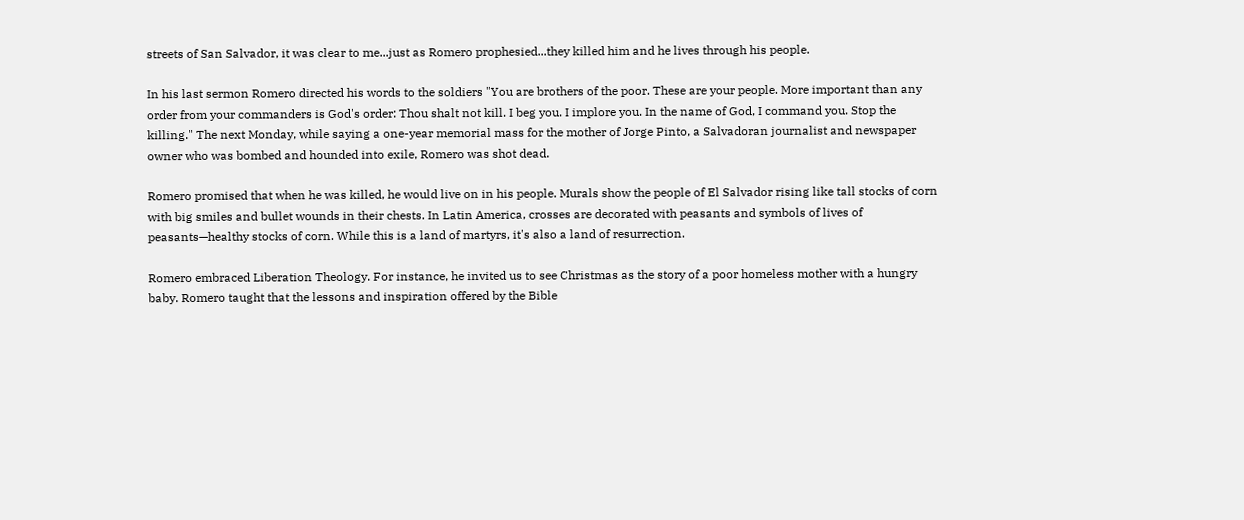streets of San Salvador, it was clear to me...just as Romero prophesied...they killed him and he lives through his people.

In his last sermon Romero directed his words to the soldiers "You are brothers of the poor. These are your people. More important than any order from your commanders is God's order: Thou shalt not kill. I beg you. I implore you. In the name of God, I command you. Stop the killing." The next Monday, while saying a one-year memorial mass for the mother of Jorge Pinto, a Salvadoran journalist and newspaper owner who was bombed and hounded into exile, Romero was shot dead.

Romero promised that when he was killed, he would live on in his people. Murals show the people of El Salvador rising like tall stocks of corn with big smiles and bullet wounds in their chests. In Latin America, crosses are decorated with peasants and symbols of lives of peasants—healthy stocks of corn. While this is a land of martyrs, it's also a land of resurrection.

Romero embraced Liberation Theology. For instance, he invited us to see Christmas as the story of a poor homeless mother with a hungry baby. Romero taught that the lessons and inspiration offered by the Bible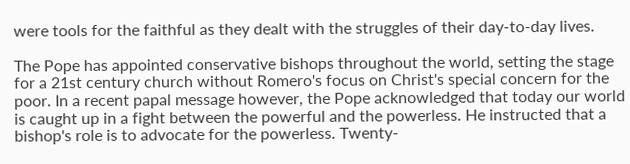were tools for the faithful as they dealt with the struggles of their day-to-day lives.

The Pope has appointed conservative bishops throughout the world, setting the stage for a 21st century church without Romero's focus on Christ's special concern for the poor. In a recent papal message however, the Pope acknowledged that today our world is caught up in a fight between the powerful and the powerless. He instructed that a bishop's role is to advocate for the powerless. Twenty-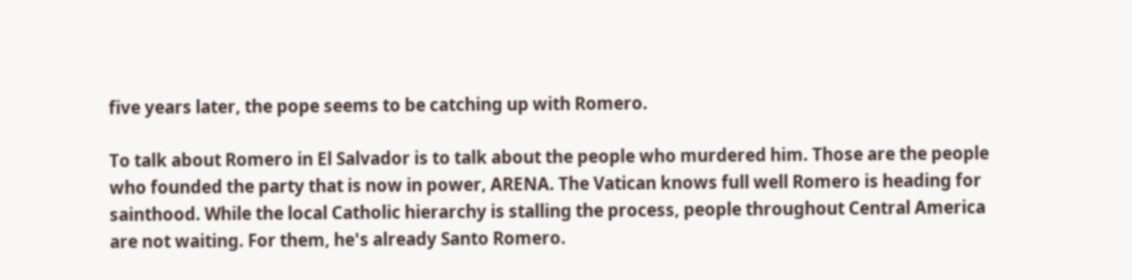five years later, the pope seems to be catching up with Romero.

To talk about Romero in El Salvador is to talk about the people who murdered him. Those are the people who founded the party that is now in power, ARENA. The Vatican knows full well Romero is heading for sainthood. While the local Catholic hierarchy is stalling the process, people throughout Central America are not waiting. For them, he's already Santo Romero.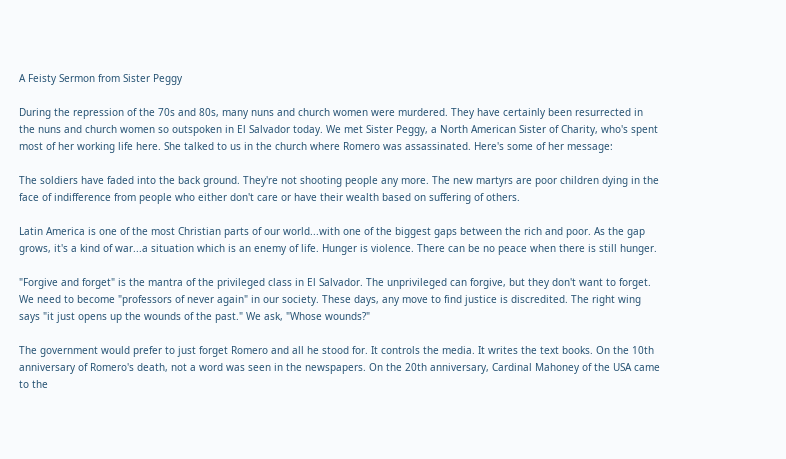A Feisty Sermon from Sister Peggy

During the repression of the 70s and 80s, many nuns and church women were murdered. They have certainly been resurrected in the nuns and church women so outspoken in El Salvador today. We met Sister Peggy, a North American Sister of Charity, who's spent most of her working life here. She talked to us in the church where Romero was assassinated. Here's some of her message:

The soldiers have faded into the back ground. They're not shooting people any more. The new martyrs are poor children dying in the face of indifference from people who either don't care or have their wealth based on suffering of others.

Latin America is one of the most Christian parts of our world...with one of the biggest gaps between the rich and poor. As the gap grows, it's a kind of war...a situation which is an enemy of life. Hunger is violence. There can be no peace when there is still hunger.

"Forgive and forget" is the mantra of the privileged class in El Salvador. The unprivileged can forgive, but they don't want to forget. We need to become "professors of never again" in our society. These days, any move to find justice is discredited. The right wing says "it just opens up the wounds of the past." We ask, "Whose wounds?"

The government would prefer to just forget Romero and all he stood for. It controls the media. It writes the text books. On the 10th anniversary of Romero's death, not a word was seen in the newspapers. On the 20th anniversary, Cardinal Mahoney of the USA came to the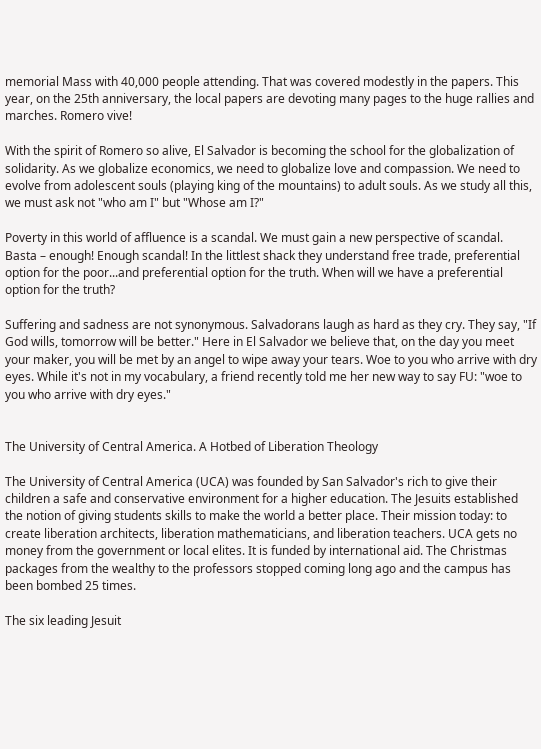memorial Mass with 40,000 people attending. That was covered modestly in the papers. This year, on the 25th anniversary, the local papers are devoting many pages to the huge rallies and marches. Romero vive!

With the spirit of Romero so alive, El Salvador is becoming the school for the globalization of solidarity. As we globalize economics, we need to globalize love and compassion. We need to evolve from adolescent souls (playing king of the mountains) to adult souls. As we study all this, we must ask not "who am I" but "Whose am I?"

Poverty in this world of affluence is a scandal. We must gain a new perspective of scandal. Basta – enough! Enough scandal! In the littlest shack they understand free trade, preferential option for the poor...and preferential option for the truth. When will we have a preferential option for the truth?

Suffering and sadness are not synonymous. Salvadorans laugh as hard as they cry. They say, "If God wills, tomorrow will be better." Here in El Salvador we believe that, on the day you meet your maker, you will be met by an angel to wipe away your tears. Woe to you who arrive with dry eyes. While it's not in my vocabulary, a friend recently told me her new way to say FU: "woe to you who arrive with dry eyes."


The University of Central America. A Hotbed of Liberation Theology

The University of Central America (UCA) was founded by San Salvador's rich to give their children a safe and conservative environment for a higher education. The Jesuits established the notion of giving students skills to make the world a better place. Their mission today: to create liberation architects, liberation mathematicians, and liberation teachers. UCA gets no money from the government or local elites. It is funded by international aid. The Christmas packages from the wealthy to the professors stopped coming long ago and the campus has been bombed 25 times.

The six leading Jesuit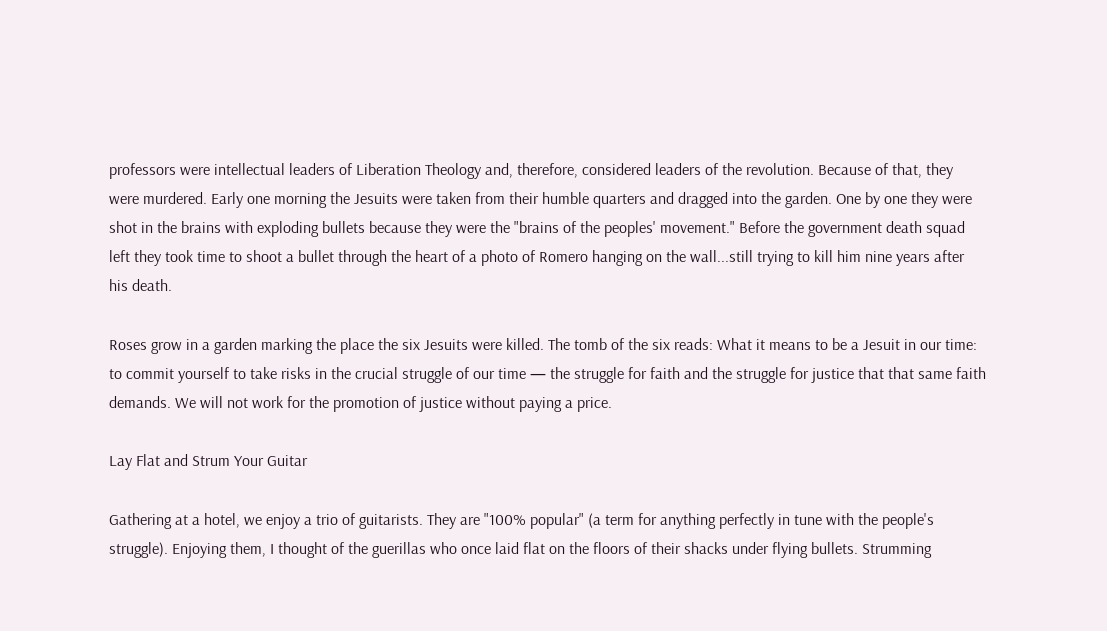professors were intellectual leaders of Liberation Theology and, therefore, considered leaders of the revolution. Because of that, they were murdered. Early one morning the Jesuits were taken from their humble quarters and dragged into the garden. One by one they were shot in the brains with exploding bullets because they were the "brains of the peoples' movement." Before the government death squad left they took time to shoot a bullet through the heart of a photo of Romero hanging on the wall...still trying to kill him nine years after his death.

Roses grow in a garden marking the place the six Jesuits were killed. The tomb of the six reads: What it means to be a Jesuit in our time: to commit yourself to take risks in the crucial struggle of our time — the struggle for faith and the struggle for justice that that same faith demands. We will not work for the promotion of justice without paying a price.

Lay Flat and Strum Your Guitar

Gathering at a hotel, we enjoy a trio of guitarists. They are "100% popular" (a term for anything perfectly in tune with the people's struggle). Enjoying them, I thought of the guerillas who once laid flat on the floors of their shacks under flying bullets. Strumming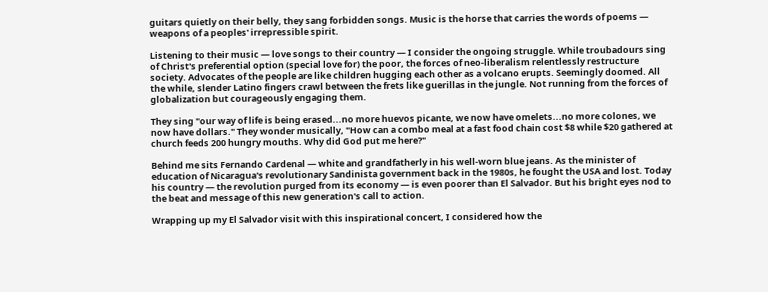guitars quietly on their belly, they sang forbidden songs. Music is the horse that carries the words of poems — weapons of a peoples' irrepressible spirit.

Listening to their music — love songs to their country — I consider the ongoing struggle. While troubadours sing of Christ's preferential option (special love for) the poor, the forces of neo-liberalism relentlessly restructure society. Advocates of the people are like children hugging each other as a volcano erupts. Seemingly doomed. All the while, slender Latino fingers crawl between the frets like guerillas in the jungle. Not running from the forces of globalization but courageously engaging them.

They sing "our way of life is being erased...no more huevos picante, we now have omelets...no more colones, we now have dollars." They wonder musically, "How can a combo meal at a fast food chain cost $8 while $20 gathered at church feeds 200 hungry mouths. Why did God put me here?"

Behind me sits Fernando Cardenal — white and grandfatherly in his well-worn blue jeans. As the minister of education of Nicaragua's revolutionary Sandinista government back in the 1980s, he fought the USA and lost. Today his country — the revolution purged from its economy — is even poorer than El Salvador. But his bright eyes nod to the beat and message of this new generation's call to action.

Wrapping up my El Salvador visit with this inspirational concert, I considered how the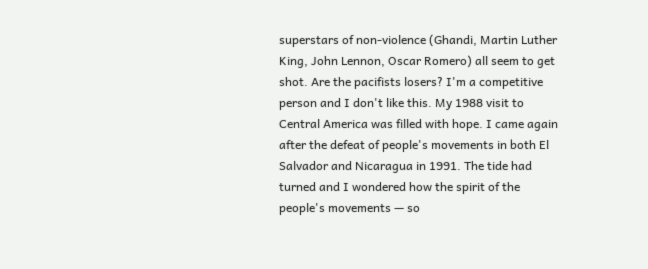superstars of non-violence (Ghandi, Martin Luther King, John Lennon, Oscar Romero) all seem to get shot. Are the pacifists losers? I'm a competitive person and I don't like this. My 1988 visit to Central America was filled with hope. I came again after the defeat of people's movements in both El Salvador and Nicaragua in 1991. The tide had turned and I wondered how the spirit of the people's movements — so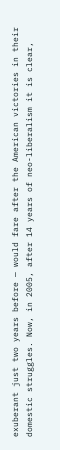exuberant just two years before — would fare after the American victories in their domestic struggles. Now, in 2005, after 14 years of neo-liberalism it is clear,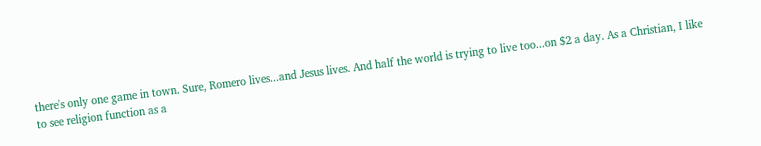there's only one game in town. Sure, Romero lives...and Jesus lives. And half the world is trying to live too...on $2 a day. As a Christian, I like to see religion function as a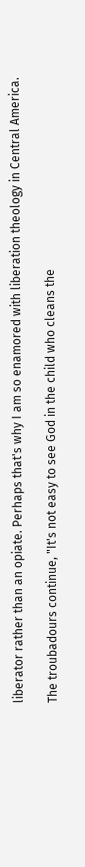liberator rather than an opiate. Perhaps that's why I am so enamored with liberation theology in Central America.

The troubadours continue, "It's not easy to see God in the child who cleans the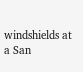windshields at a San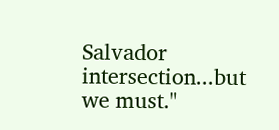Salvador intersection...but we must."